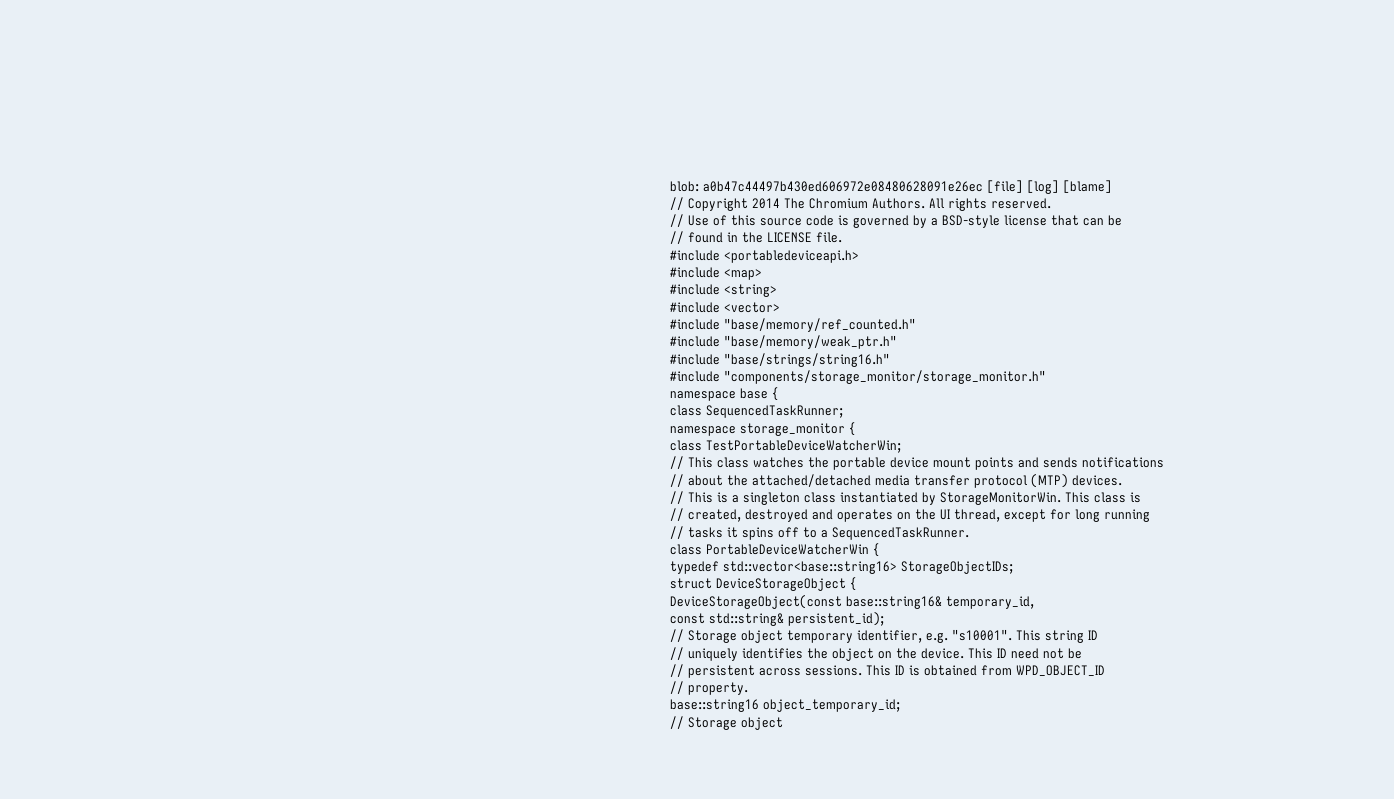blob: a0b47c44497b430ed606972e08480628091e26ec [file] [log] [blame]
// Copyright 2014 The Chromium Authors. All rights reserved.
// Use of this source code is governed by a BSD-style license that can be
// found in the LICENSE file.
#include <portabledeviceapi.h>
#include <map>
#include <string>
#include <vector>
#include "base/memory/ref_counted.h"
#include "base/memory/weak_ptr.h"
#include "base/strings/string16.h"
#include "components/storage_monitor/storage_monitor.h"
namespace base {
class SequencedTaskRunner;
namespace storage_monitor {
class TestPortableDeviceWatcherWin;
// This class watches the portable device mount points and sends notifications
// about the attached/detached media transfer protocol (MTP) devices.
// This is a singleton class instantiated by StorageMonitorWin. This class is
// created, destroyed and operates on the UI thread, except for long running
// tasks it spins off to a SequencedTaskRunner.
class PortableDeviceWatcherWin {
typedef std::vector<base::string16> StorageObjectIDs;
struct DeviceStorageObject {
DeviceStorageObject(const base::string16& temporary_id,
const std::string& persistent_id);
// Storage object temporary identifier, e.g. "s10001". This string ID
// uniquely identifies the object on the device. This ID need not be
// persistent across sessions. This ID is obtained from WPD_OBJECT_ID
// property.
base::string16 object_temporary_id;
// Storage object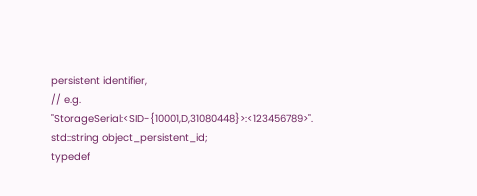persistent identifier,
// e.g. "StorageSerial:<SID-{10001,D,31080448}>:<123456789>".
std::string object_persistent_id;
typedef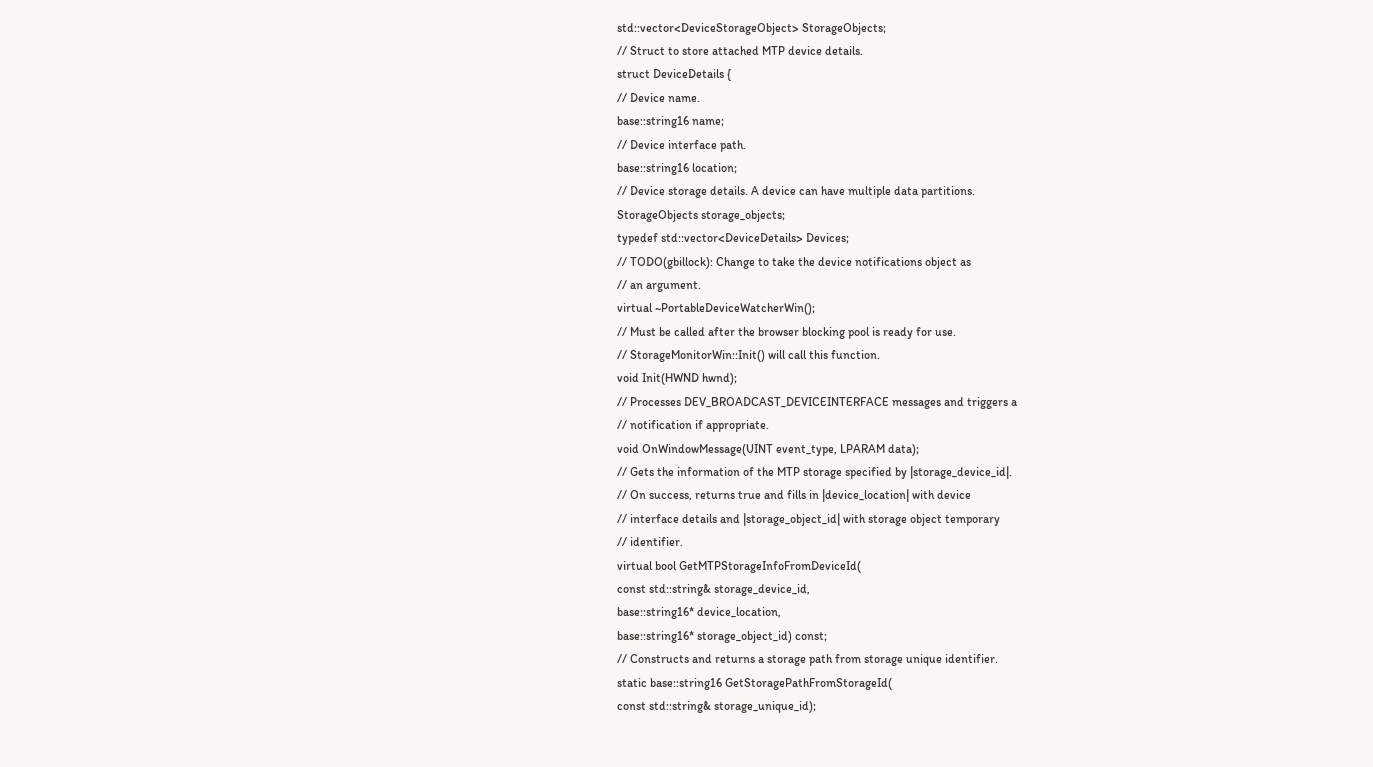std::vector<DeviceStorageObject> StorageObjects;
// Struct to store attached MTP device details.
struct DeviceDetails {
// Device name.
base::string16 name;
// Device interface path.
base::string16 location;
// Device storage details. A device can have multiple data partitions.
StorageObjects storage_objects;
typedef std::vector<DeviceDetails> Devices;
// TODO(gbillock): Change to take the device notifications object as
// an argument.
virtual ~PortableDeviceWatcherWin();
// Must be called after the browser blocking pool is ready for use.
// StorageMonitorWin::Init() will call this function.
void Init(HWND hwnd);
// Processes DEV_BROADCAST_DEVICEINTERFACE messages and triggers a
// notification if appropriate.
void OnWindowMessage(UINT event_type, LPARAM data);
// Gets the information of the MTP storage specified by |storage_device_id|.
// On success, returns true and fills in |device_location| with device
// interface details and |storage_object_id| with storage object temporary
// identifier.
virtual bool GetMTPStorageInfoFromDeviceId(
const std::string& storage_device_id,
base::string16* device_location,
base::string16* storage_object_id) const;
// Constructs and returns a storage path from storage unique identifier.
static base::string16 GetStoragePathFromStorageId(
const std::string& storage_unique_id);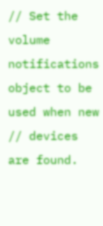// Set the volume notifications object to be used when new
// devices are found.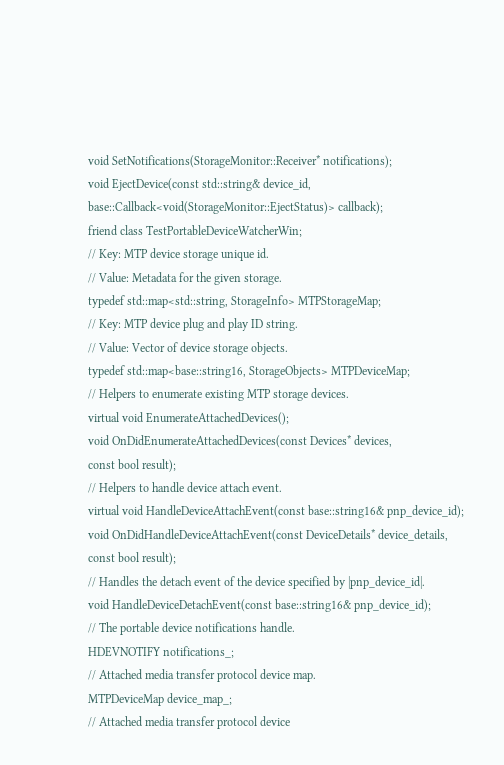void SetNotifications(StorageMonitor::Receiver* notifications);
void EjectDevice(const std::string& device_id,
base::Callback<void(StorageMonitor::EjectStatus)> callback);
friend class TestPortableDeviceWatcherWin;
// Key: MTP device storage unique id.
// Value: Metadata for the given storage.
typedef std::map<std::string, StorageInfo> MTPStorageMap;
// Key: MTP device plug and play ID string.
// Value: Vector of device storage objects.
typedef std::map<base::string16, StorageObjects> MTPDeviceMap;
// Helpers to enumerate existing MTP storage devices.
virtual void EnumerateAttachedDevices();
void OnDidEnumerateAttachedDevices(const Devices* devices,
const bool result);
// Helpers to handle device attach event.
virtual void HandleDeviceAttachEvent(const base::string16& pnp_device_id);
void OnDidHandleDeviceAttachEvent(const DeviceDetails* device_details,
const bool result);
// Handles the detach event of the device specified by |pnp_device_id|.
void HandleDeviceDetachEvent(const base::string16& pnp_device_id);
// The portable device notifications handle.
HDEVNOTIFY notifications_;
// Attached media transfer protocol device map.
MTPDeviceMap device_map_;
// Attached media transfer protocol device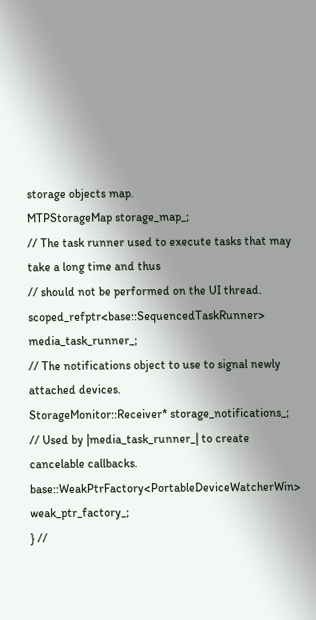storage objects map.
MTPStorageMap storage_map_;
// The task runner used to execute tasks that may take a long time and thus
// should not be performed on the UI thread.
scoped_refptr<base::SequencedTaskRunner> media_task_runner_;
// The notifications object to use to signal newly attached devices.
StorageMonitor::Receiver* storage_notifications_;
// Used by |media_task_runner_| to create cancelable callbacks.
base::WeakPtrFactory<PortableDeviceWatcherWin> weak_ptr_factory_;
} //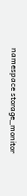namespace storage_monitor